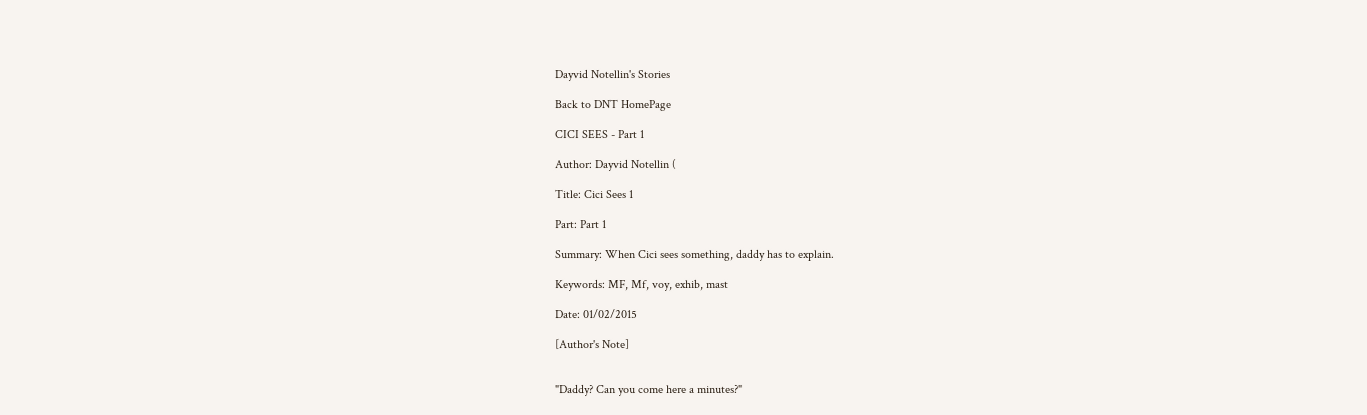Dayvid Notellin's Stories

Back to DNT HomePage

CICI SEES - Part 1

Author: Dayvid Notellin (

Title: Cici Sees 1

Part: Part 1

Summary: When Cici sees something, daddy has to explain.

Keywords: MF, Mf, voy, exhib, mast

Date: 01/02/2015

[Author's Note]


"Daddy? Can you come here a minutes?"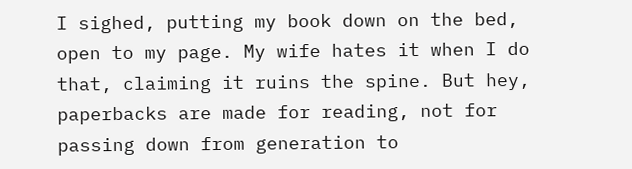I sighed, putting my book down on the bed, open to my page. My wife hates it when I do that, claiming it ruins the spine. But hey, paperbacks are made for reading, not for passing down from generation to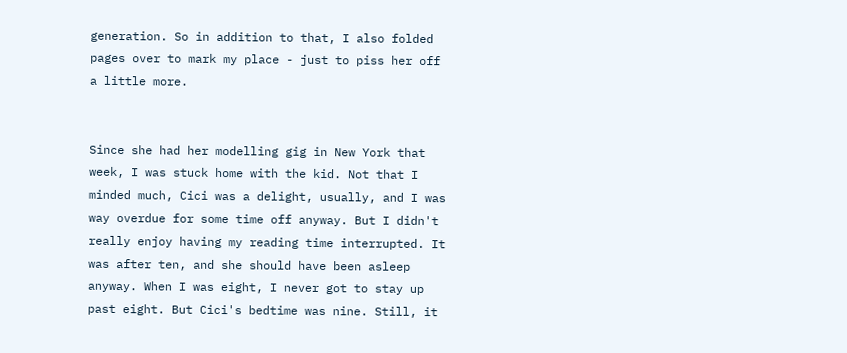generation. So in addition to that, I also folded pages over to mark my place - just to piss her off a little more.


Since she had her modelling gig in New York that week, I was stuck home with the kid. Not that I minded much, Cici was a delight, usually, and I was way overdue for some time off anyway. But I didn't really enjoy having my reading time interrupted. It was after ten, and she should have been asleep anyway. When I was eight, I never got to stay up past eight. But Cici's bedtime was nine. Still, it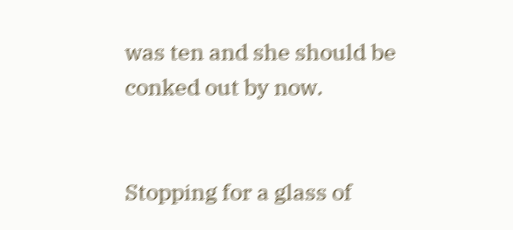was ten and she should be conked out by now.


Stopping for a glass of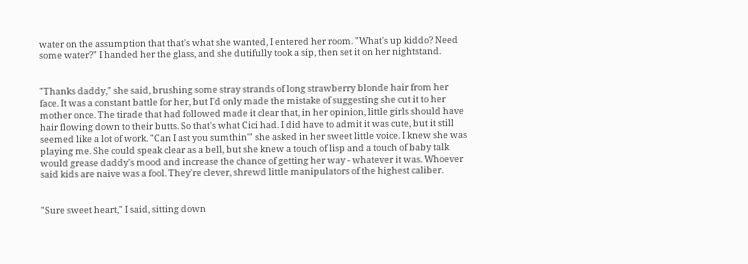water on the assumption that that's what she wanted, I entered her room. "What's up kiddo? Need some water?" I handed her the glass, and she dutifully took a sip, then set it on her nightstand.


"Thanks daddy," she said, brushing some stray strands of long strawberry blonde hair from her face. It was a constant battle for her, but I'd only made the mistake of suggesting she cut it to her mother once. The tirade that had followed made it clear that, in her opinion, little girls should have hair flowing down to their butts. So that's what Cici had. I did have to admit it was cute, but it still seemed like a lot of work. "Can I ast you sumthin'" she asked in her sweet little voice. I knew she was playing me. She could speak clear as a bell, but she knew a touch of lisp and a touch of baby talk would grease daddy's mood and increase the chance of getting her way - whatever it was. Whoever said kids are naive was a fool. They're clever, shrewd little manipulators of the highest caliber.


"Sure sweet heart," I said, sitting down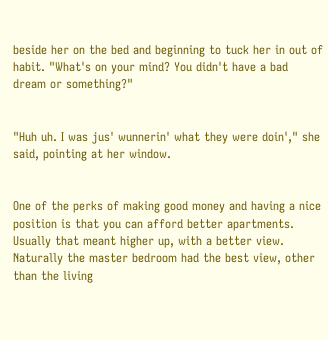beside her on the bed and beginning to tuck her in out of habit. "What's on your mind? You didn't have a bad dream or something?"


"Huh uh. I was jus' wunnerin' what they were doin'," she said, pointing at her window.


One of the perks of making good money and having a nice position is that you can afford better apartments. Usually that meant higher up, with a better view. Naturally the master bedroom had the best view, other than the living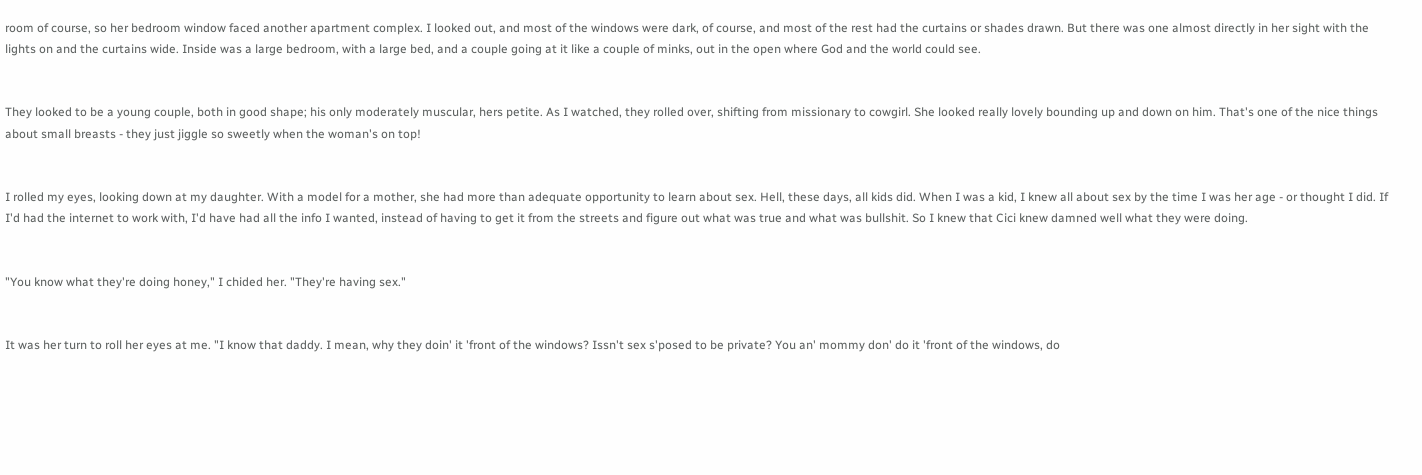room of course, so her bedroom window faced another apartment complex. I looked out, and most of the windows were dark, of course, and most of the rest had the curtains or shades drawn. But there was one almost directly in her sight with the lights on and the curtains wide. Inside was a large bedroom, with a large bed, and a couple going at it like a couple of minks, out in the open where God and the world could see.


They looked to be a young couple, both in good shape; his only moderately muscular, hers petite. As I watched, they rolled over, shifting from missionary to cowgirl. She looked really lovely bounding up and down on him. That's one of the nice things about small breasts - they just jiggle so sweetly when the woman's on top!


I rolled my eyes, looking down at my daughter. With a model for a mother, she had more than adequate opportunity to learn about sex. Hell, these days, all kids did. When I was a kid, I knew all about sex by the time I was her age - or thought I did. If I'd had the internet to work with, I'd have had all the info I wanted, instead of having to get it from the streets and figure out what was true and what was bullshit. So I knew that Cici knew damned well what they were doing.


"You know what they're doing honey," I chided her. "They're having sex."


It was her turn to roll her eyes at me. "I know that daddy. I mean, why they doin' it 'front of the windows? Issn't sex s'posed to be private? You an' mommy don' do it 'front of the windows, do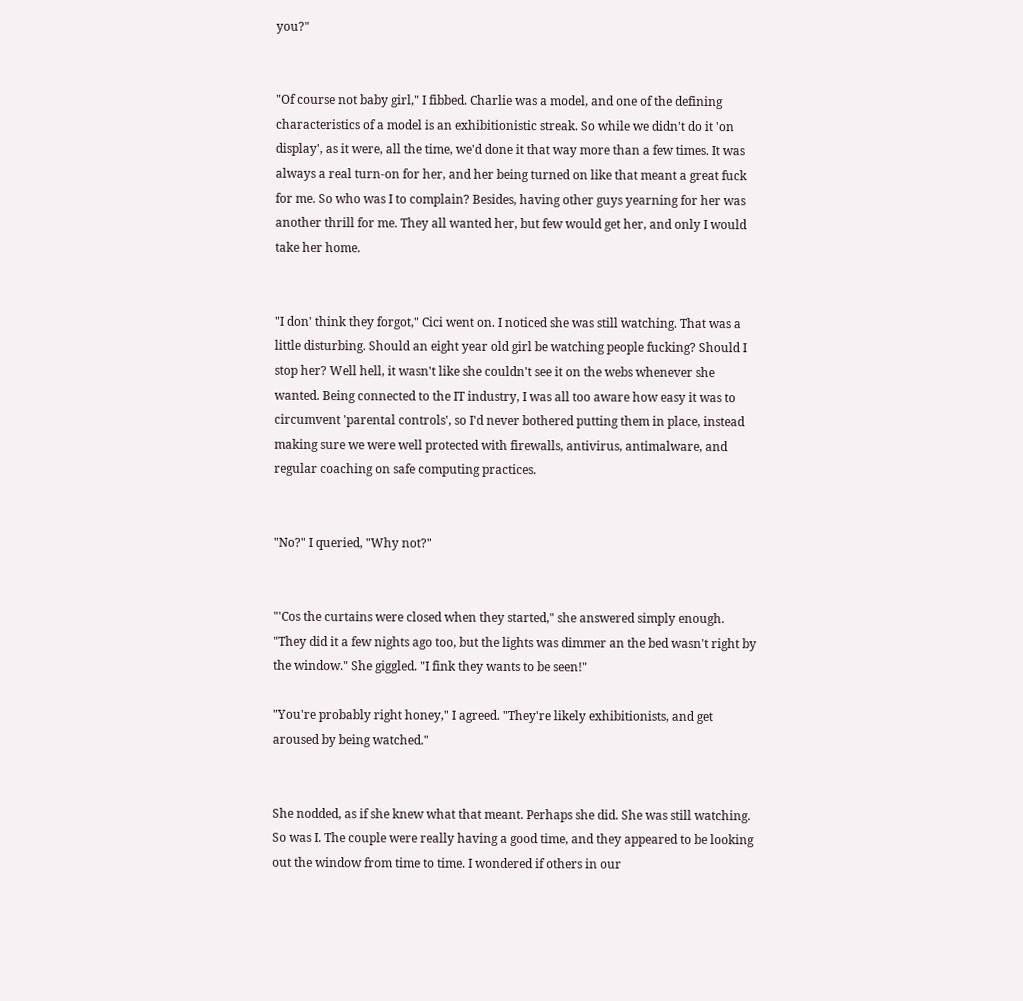you?"


"Of course not baby girl," I fibbed. Charlie was a model, and one of the defining characteristics of a model is an exhibitionistic streak. So while we didn't do it 'on display', as it were, all the time, we'd done it that way more than a few times. It was always a real turn-on for her, and her being turned on like that meant a great fuck for me. So who was I to complain? Besides, having other guys yearning for her was another thrill for me. They all wanted her, but few would get her, and only I would take her home.


"I don' think they forgot," Cici went on. I noticed she was still watching. That was a little disturbing. Should an eight year old girl be watching people fucking? Should I stop her? Well hell, it wasn't like she couldn't see it on the webs whenever she wanted. Being connected to the IT industry, I was all too aware how easy it was to circumvent 'parental controls', so I'd never bothered putting them in place, instead making sure we were well protected with firewalls, antivirus, antimalware, and regular coaching on safe computing practices.


"No?" I queried, "Why not?"


"'Cos the curtains were closed when they started," she answered simply enough. "They did it a few nights ago too, but the lights was dimmer an the bed wasn't right by the window." She giggled. "I fink they wants to be seen!"

"You're probably right honey," I agreed. "They're likely exhibitionists, and get aroused by being watched."


She nodded, as if she knew what that meant. Perhaps she did. She was still watching. So was I. The couple were really having a good time, and they appeared to be looking out the window from time to time. I wondered if others in our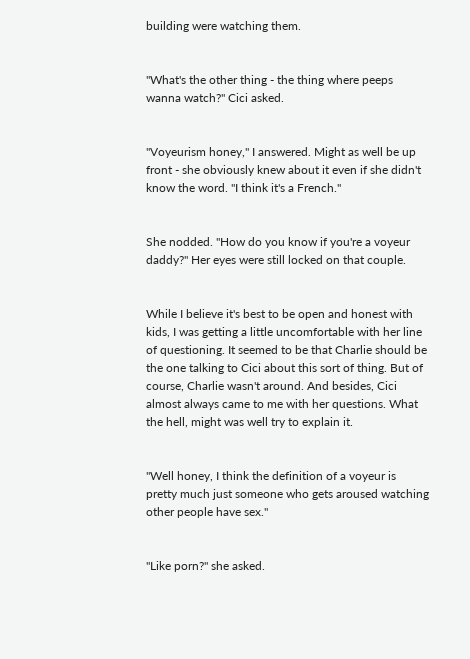building were watching them.


"What's the other thing - the thing where peeps wanna watch?" Cici asked.


"Voyeurism honey," I answered. Might as well be up front - she obviously knew about it even if she didn't know the word. "I think it's a French."


She nodded. "How do you know if you're a voyeur daddy?" Her eyes were still locked on that couple.


While I believe it's best to be open and honest with kids, I was getting a little uncomfortable with her line of questioning. It seemed to be that Charlie should be the one talking to Cici about this sort of thing. But of course, Charlie wasn't around. And besides, Cici almost always came to me with her questions. What the hell, might was well try to explain it.


"Well honey, I think the definition of a voyeur is pretty much just someone who gets aroused watching other people have sex."


"Like porn?" she asked.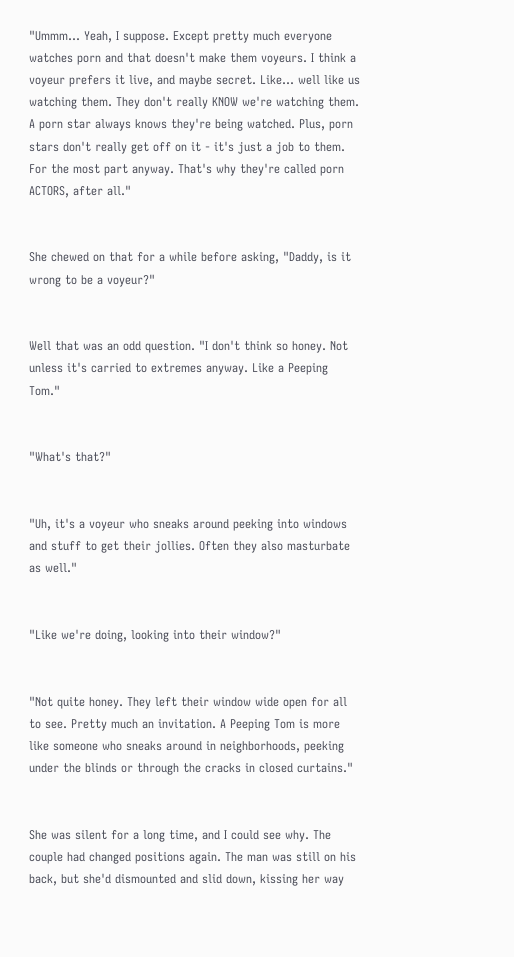"Ummm... Yeah, I suppose. Except pretty much everyone watches porn and that doesn't make them voyeurs. I think a voyeur prefers it live, and maybe secret. Like... well like us watching them. They don't really KNOW we're watching them. A porn star always knows they're being watched. Plus, porn stars don't really get off on it - it's just a job to them. For the most part anyway. That's why they're called porn ACTORS, after all."


She chewed on that for a while before asking, "Daddy, is it wrong to be a voyeur?"


Well that was an odd question. "I don't think so honey. Not unless it's carried to extremes anyway. Like a Peeping Tom."


"What's that?"


"Uh, it's a voyeur who sneaks around peeking into windows and stuff to get their jollies. Often they also masturbate as well."


"Like we're doing, looking into their window?"


"Not quite honey. They left their window wide open for all to see. Pretty much an invitation. A Peeping Tom is more like someone who sneaks around in neighborhoods, peeking under the blinds or through the cracks in closed curtains."


She was silent for a long time, and I could see why. The couple had changed positions again. The man was still on his back, but she'd dismounted and slid down, kissing her way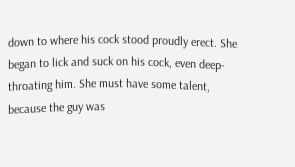down to where his cock stood proudly erect. She began to lick and suck on his cock, even deep-throating him. She must have some talent, because the guy was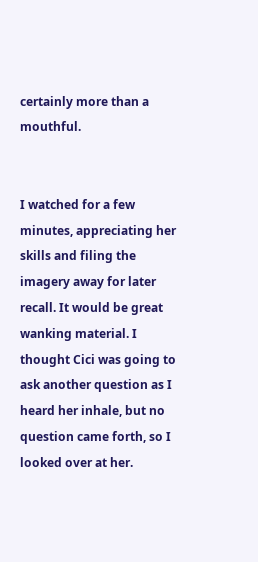certainly more than a mouthful.


I watched for a few minutes, appreciating her skills and filing the imagery away for later recall. It would be great wanking material. I thought Cici was going to ask another question as I heard her inhale, but no question came forth, so I looked over at her.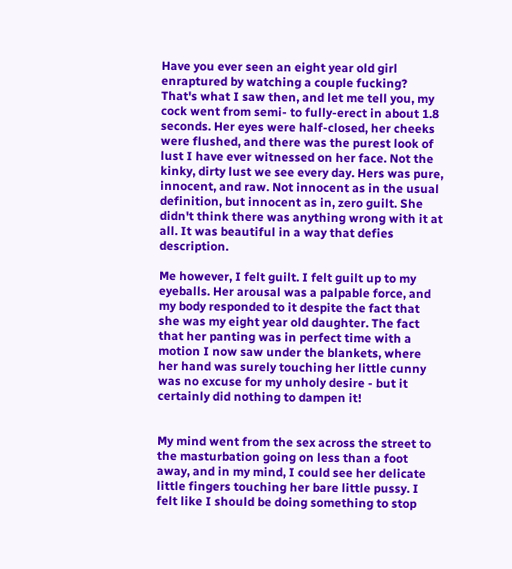Have you ever seen an eight year old girl enraptured by watching a couple fucking? That's what I saw then, and let me tell you, my cock went from semi- to fully-erect in about 1.8 seconds. Her eyes were half-closed, her cheeks were flushed, and there was the purest look of lust I have ever witnessed on her face. Not the kinky, dirty lust we see every day. Hers was pure, innocent, and raw. Not innocent as in the usual definition, but innocent as in, zero guilt. She didn't think there was anything wrong with it at all. It was beautiful in a way that defies description.

Me however, I felt guilt. I felt guilt up to my eyeballs. Her arousal was a palpable force, and my body responded to it despite the fact that she was my eight year old daughter. The fact that her panting was in perfect time with a motion I now saw under the blankets, where her hand was surely touching her little cunny was no excuse for my unholy desire - but it certainly did nothing to dampen it!


My mind went from the sex across the street to the masturbation going on less than a foot away, and in my mind, I could see her delicate little fingers touching her bare little pussy. I felt like I should be doing something to stop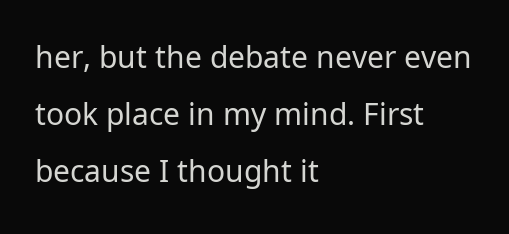her, but the debate never even took place in my mind. First because I thought it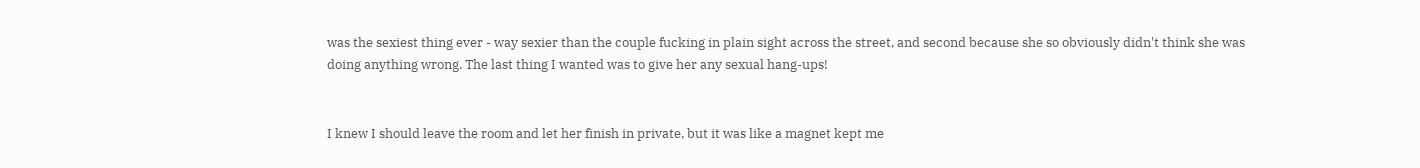was the sexiest thing ever - way sexier than the couple fucking in plain sight across the street, and second because she so obviously didn't think she was doing anything wrong. The last thing I wanted was to give her any sexual hang-ups!


I knew I should leave the room and let her finish in private, but it was like a magnet kept me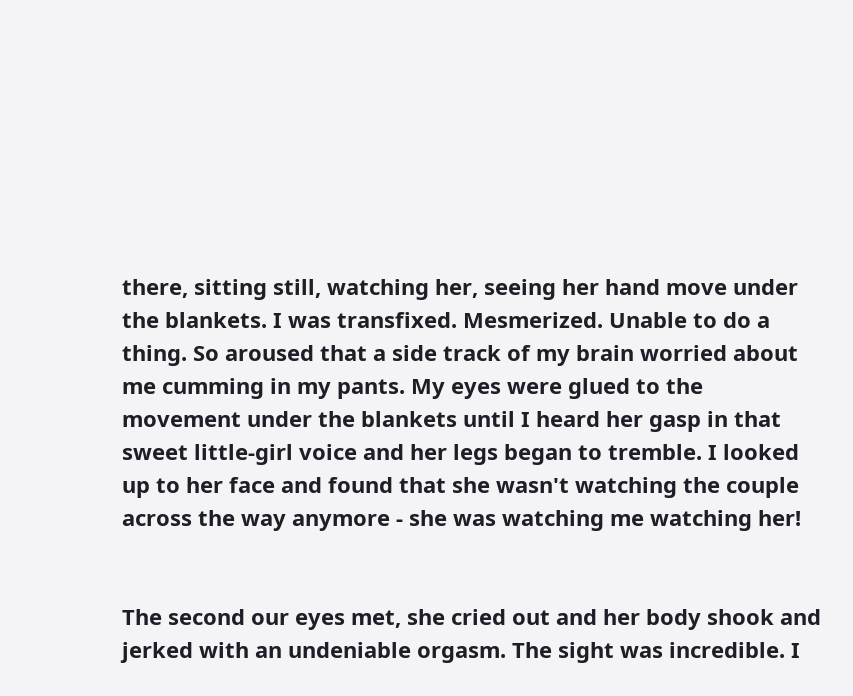there, sitting still, watching her, seeing her hand move under the blankets. I was transfixed. Mesmerized. Unable to do a thing. So aroused that a side track of my brain worried about me cumming in my pants. My eyes were glued to the movement under the blankets until I heard her gasp in that sweet little-girl voice and her legs began to tremble. I looked up to her face and found that she wasn't watching the couple across the way anymore - she was watching me watching her!


The second our eyes met, she cried out and her body shook and jerked with an undeniable orgasm. The sight was incredible. I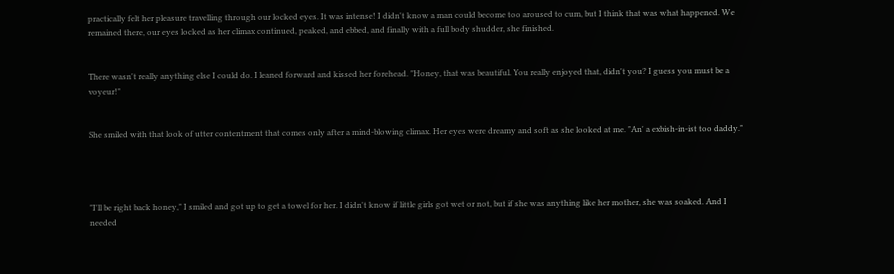practically felt her pleasure travelling through our locked eyes. It was intense! I didn't know a man could become too aroused to cum, but I think that was what happened. We remained there, our eyes locked as her climax continued, peaked, and ebbed, and finally with a full body shudder, she finished.


There wasn't really anything else I could do. I leaned forward and kissed her forehead. "Honey, that was beautiful. You really enjoyed that, didn't you? I guess you must be a voyeur!"


She smiled with that look of utter contentment that comes only after a mind-blowing climax. Her eyes were dreamy and soft as she looked at me. "An' a exbish-in-ist too daddy."




"I'll be right back honey," I smiled and got up to get a towel for her. I didn't know if little girls got wet or not, but if she was anything like her mother, she was soaked. And I needed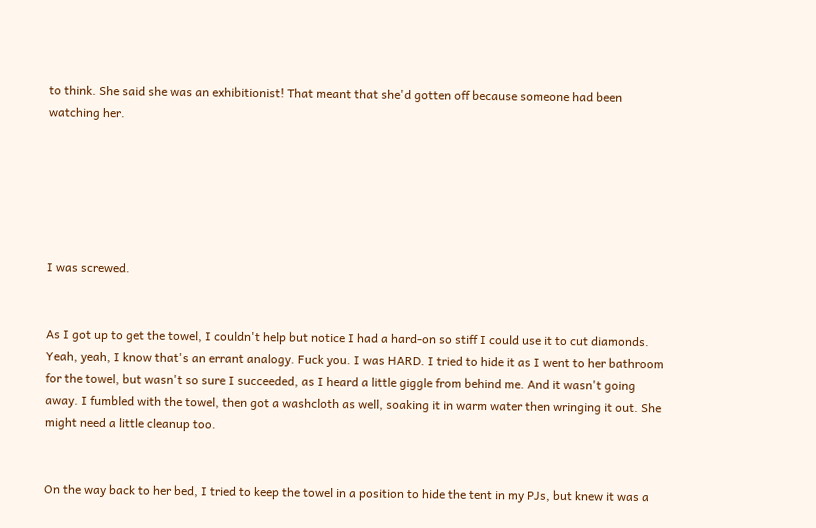to think. She said she was an exhibitionist! That meant that she'd gotten off because someone had been watching her.






I was screwed.


As I got up to get the towel, I couldn't help but notice I had a hard-on so stiff I could use it to cut diamonds. Yeah, yeah, I know that's an errant analogy. Fuck you. I was HARD. I tried to hide it as I went to her bathroom for the towel, but wasn't so sure I succeeded, as I heard a little giggle from behind me. And it wasn't going away. I fumbled with the towel, then got a washcloth as well, soaking it in warm water then wringing it out. She might need a little cleanup too.


On the way back to her bed, I tried to keep the towel in a position to hide the tent in my PJs, but knew it was a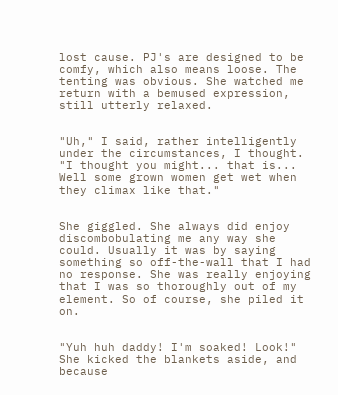lost cause. PJ's are designed to be comfy, which also means loose. The tenting was obvious. She watched me return with a bemused expression, still utterly relaxed.


"Uh," I said, rather intelligently under the circumstances, I thought. "I thought you might... that is... Well some grown women get wet when they climax like that."


She giggled. She always did enjoy discombobulating me any way she could. Usually it was by saying something so off-the-wall that I had no response. She was really enjoying that I was so thoroughly out of my element. So of course, she piled it on.


"Yuh huh daddy! I'm soaked! Look!" She kicked the blankets aside, and because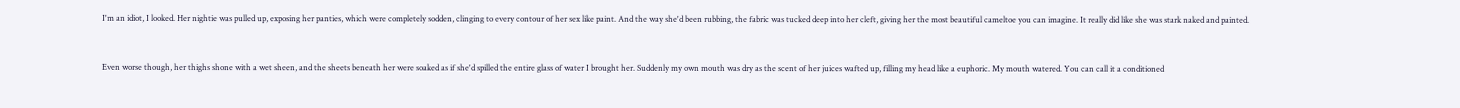I'm an idiot, I looked. Her nightie was pulled up, exposing her panties, which were completely sodden, clinging to every contour of her sex like paint. And the way she'd been rubbing, the fabric was tucked deep into her cleft, giving her the most beautiful cameltoe you can imagine. It really did like she was stark naked and painted.


Even worse though, her thighs shone with a wet sheen, and the sheets beneath her were soaked as if she'd spilled the entire glass of water I brought her. Suddenly my own mouth was dry as the scent of her juices wafted up, filling my head like a euphoric. My mouth watered. You can call it a conditioned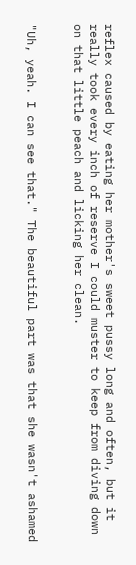reflex caused by eating her mother's sweet pussy long and often, but it really took every inch of reserve I could muster to keep from diving down on that little peach and licking her clean.


"Uh, yeah. I can see that." The beautiful part was that she wasn't ashamed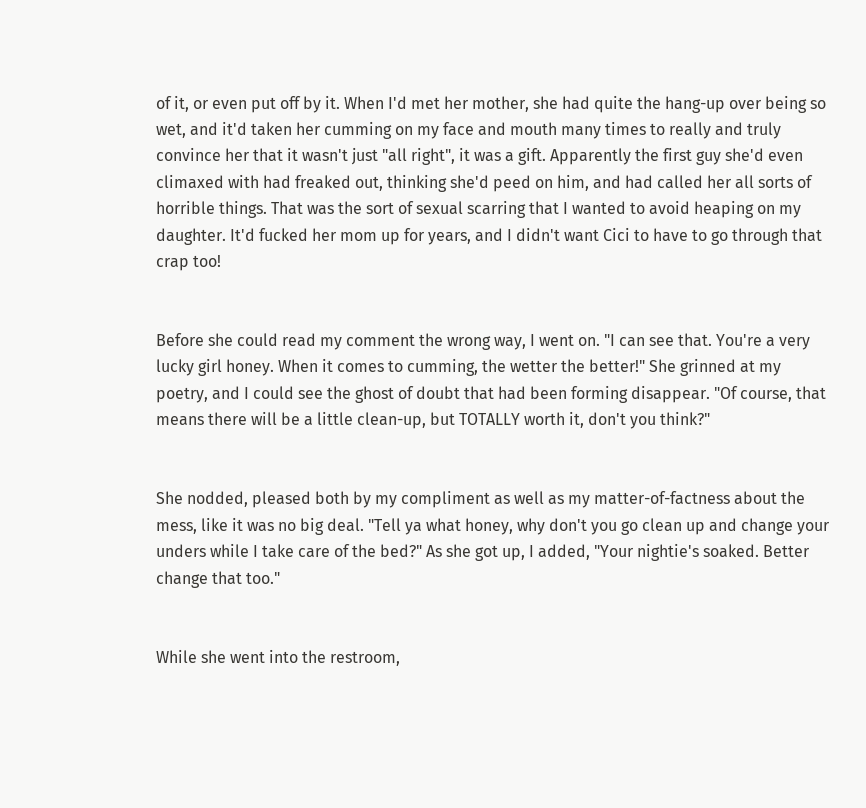of it, or even put off by it. When I'd met her mother, she had quite the hang-up over being so wet, and it'd taken her cumming on my face and mouth many times to really and truly convince her that it wasn't just "all right", it was a gift. Apparently the first guy she'd even climaxed with had freaked out, thinking she'd peed on him, and had called her all sorts of horrible things. That was the sort of sexual scarring that I wanted to avoid heaping on my daughter. It'd fucked her mom up for years, and I didn't want Cici to have to go through that crap too!


Before she could read my comment the wrong way, I went on. "I can see that. You're a very lucky girl honey. When it comes to cumming, the wetter the better!" She grinned at my poetry, and I could see the ghost of doubt that had been forming disappear. "Of course, that means there will be a little clean-up, but TOTALLY worth it, don't you think?"


She nodded, pleased both by my compliment as well as my matter-of-factness about the mess, like it was no big deal. "Tell ya what honey, why don't you go clean up and change your unders while I take care of the bed?" As she got up, I added, "Your nightie's soaked. Better change that too."


While she went into the restroom,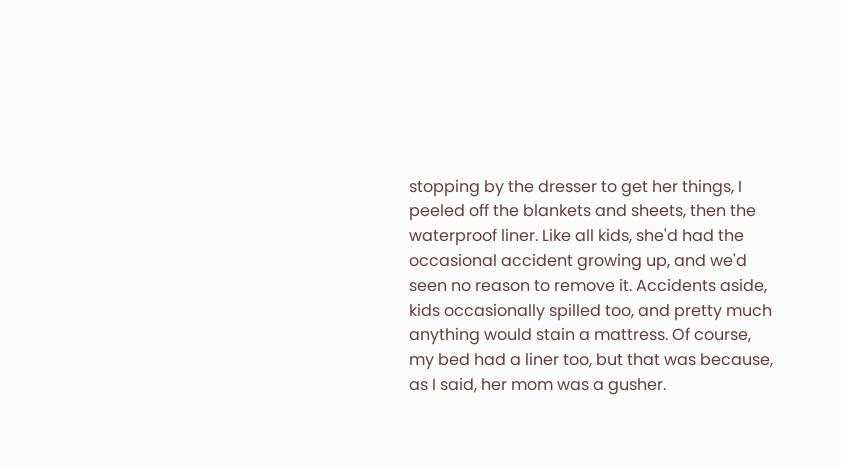stopping by the dresser to get her things, I peeled off the blankets and sheets, then the waterproof liner. Like all kids, she'd had the occasional accident growing up, and we'd seen no reason to remove it. Accidents aside, kids occasionally spilled too, and pretty much anything would stain a mattress. Of course, my bed had a liner too, but that was because, as I said, her mom was a gusher.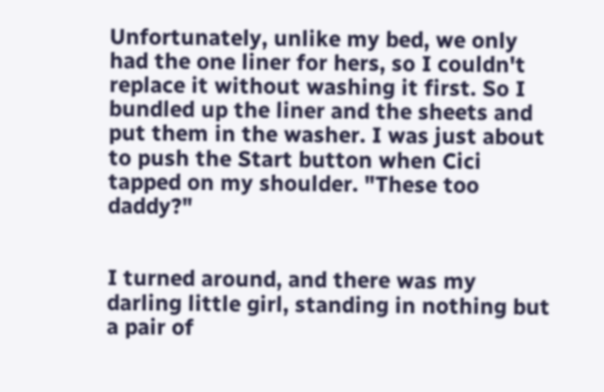Unfortunately, unlike my bed, we only had the one liner for hers, so I couldn't replace it without washing it first. So I bundled up the liner and the sheets and put them in the washer. I was just about to push the Start button when Cici tapped on my shoulder. "These too daddy?"


I turned around, and there was my darling little girl, standing in nothing but a pair of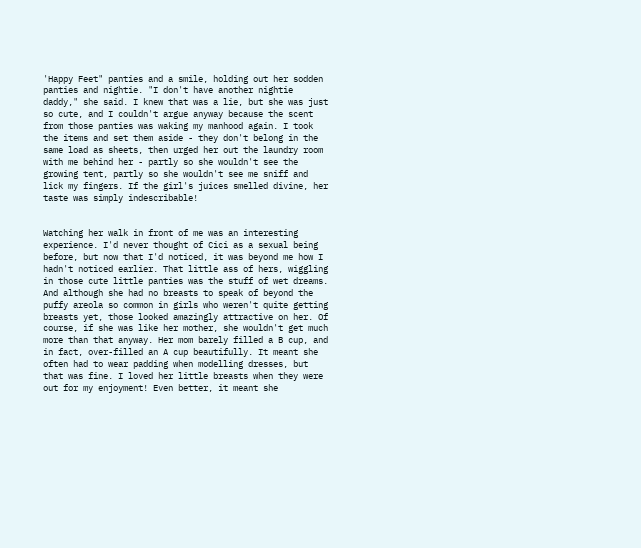'Happy Feet" panties and a smile, holding out her sodden panties and nightie. "I don't have another nightie daddy," she said. I knew that was a lie, but she was just so cute, and I couldn't argue anyway because the scent from those panties was waking my manhood again. I took the items and set them aside - they don't belong in the same load as sheets, then urged her out the laundry room with me behind her - partly so she wouldn't see the growing tent, partly so she wouldn't see me sniff and lick my fingers. If the girl's juices smelled divine, her taste was simply indescribable!


Watching her walk in front of me was an interesting experience. I'd never thought of Cici as a sexual being before, but now that I'd noticed, it was beyond me how I hadn't noticed earlier. That little ass of hers, wiggling in those cute little panties was the stuff of wet dreams. And although she had no breasts to speak of beyond the puffy areola so common in girls who weren't quite getting breasts yet, those looked amazingly attractive on her. Of course, if she was like her mother, she wouldn't get much more than that anyway. Her mom barely filled a B cup, and in fact, over-filled an A cup beautifully. It meant she often had to wear padding when modelling dresses, but that was fine. I loved her little breasts when they were out for my enjoyment! Even better, it meant she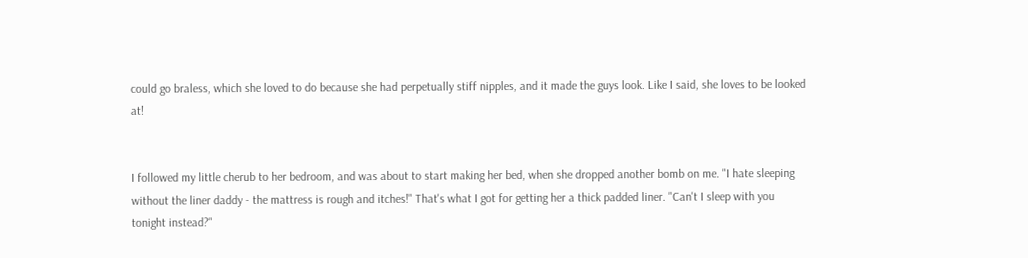could go braless, which she loved to do because she had perpetually stiff nipples, and it made the guys look. Like I said, she loves to be looked at!


I followed my little cherub to her bedroom, and was about to start making her bed, when she dropped another bomb on me. "I hate sleeping without the liner daddy - the mattress is rough and itches!" That's what I got for getting her a thick padded liner. "Can't I sleep with you tonight instead?"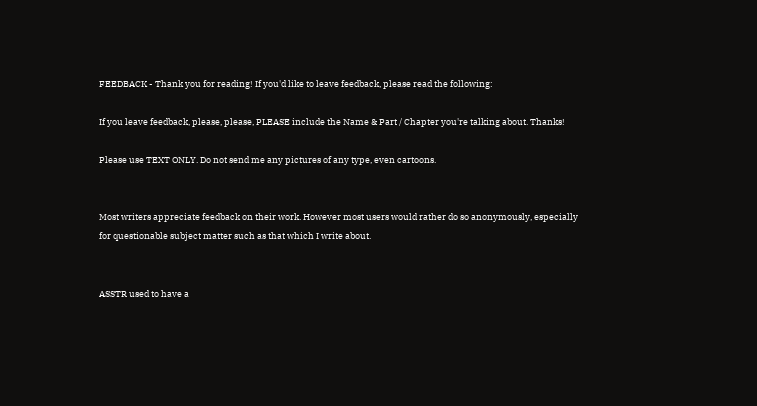FEEDBACK - Thank you for reading! If you'd like to leave feedback, please read the following:

If you leave feedback, please, please, PLEASE include the Name & Part / Chapter you're talking about. Thanks!

Please use TEXT ONLY. Do not send me any pictures of any type, even cartoons.


Most writers appreciate feedback on their work. However most users would rather do so anonymously, especially for questionable subject matter such as that which I write about.


ASSTR used to have a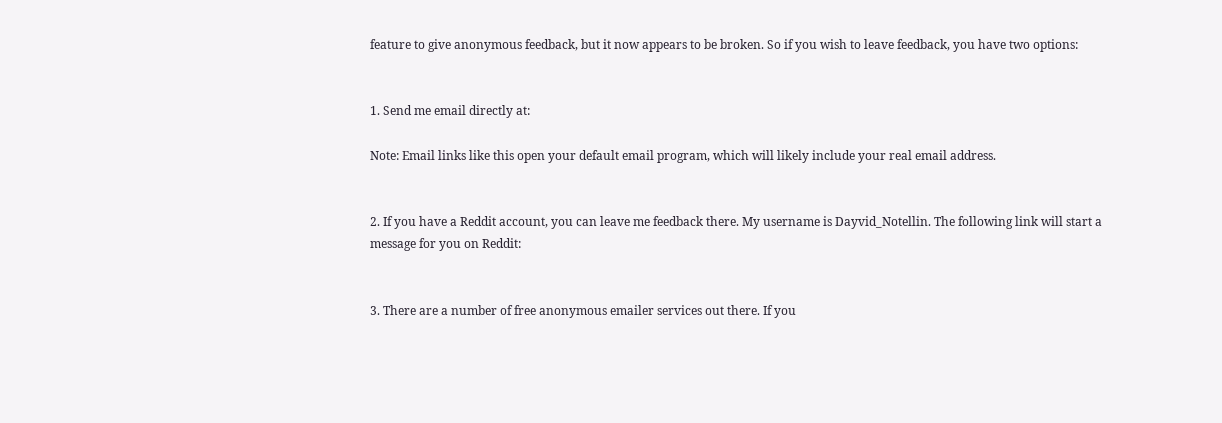feature to give anonymous feedback, but it now appears to be broken. So if you wish to leave feedback, you have two options:


1. Send me email directly at:

Note: Email links like this open your default email program, which will likely include your real email address.


2. If you have a Reddit account, you can leave me feedback there. My username is Dayvid_Notellin. The following link will start a message for you on Reddit:


3. There are a number of free anonymous emailer services out there. If you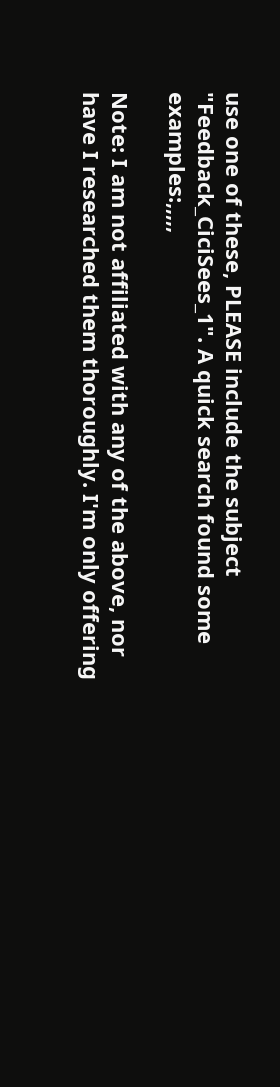use one of these, PLEASE include the subject "Feedback_CiciSees_1". A quick search found some examples:,,,,,

Note: I am not affiliated with any of the above, nor have I researched them thoroughly. I'm only offering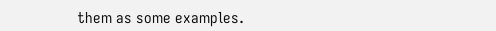them as some examples.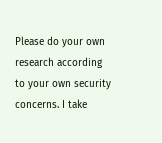Please do your own research according to your own security concerns. I take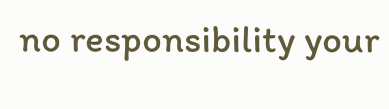no responsibility your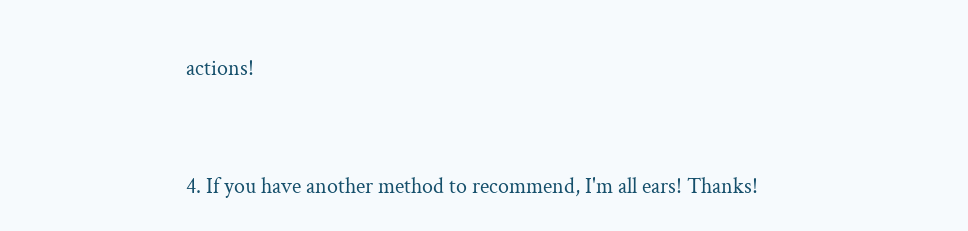actions!


4. If you have another method to recommend, I'm all ears! Thanks!